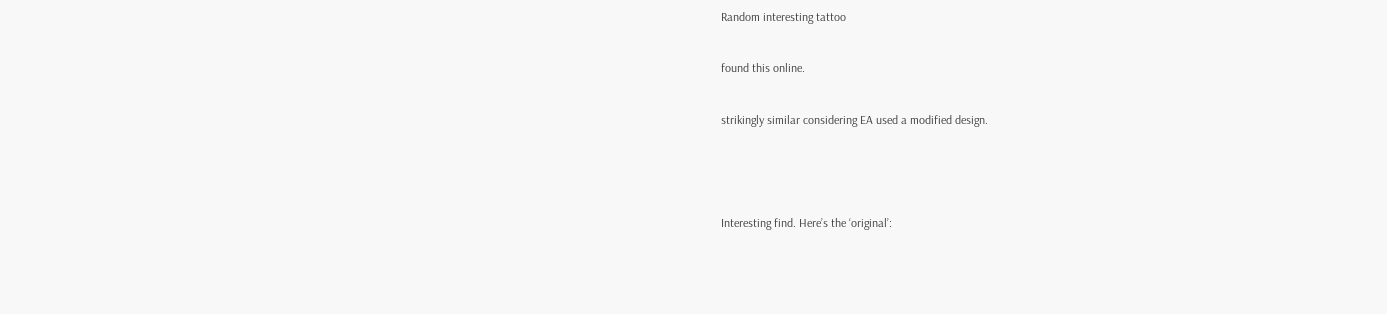Random interesting tattoo

found this online.

strikingly similar considering EA used a modified design.



Interesting find. Here’s the ‘original’: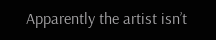Apparently the artist isn’t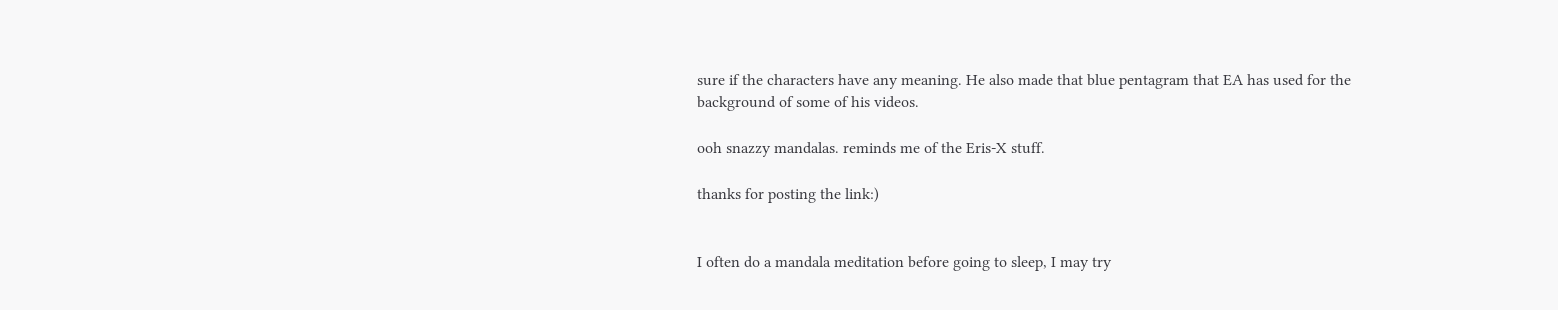sure if the characters have any meaning. He also made that blue pentagram that EA has used for the background of some of his videos.

ooh snazzy mandalas. reminds me of the Eris-X stuff.

thanks for posting the link:)


I often do a mandala meditation before going to sleep, I may try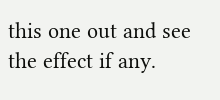this one out and see the effect if any.